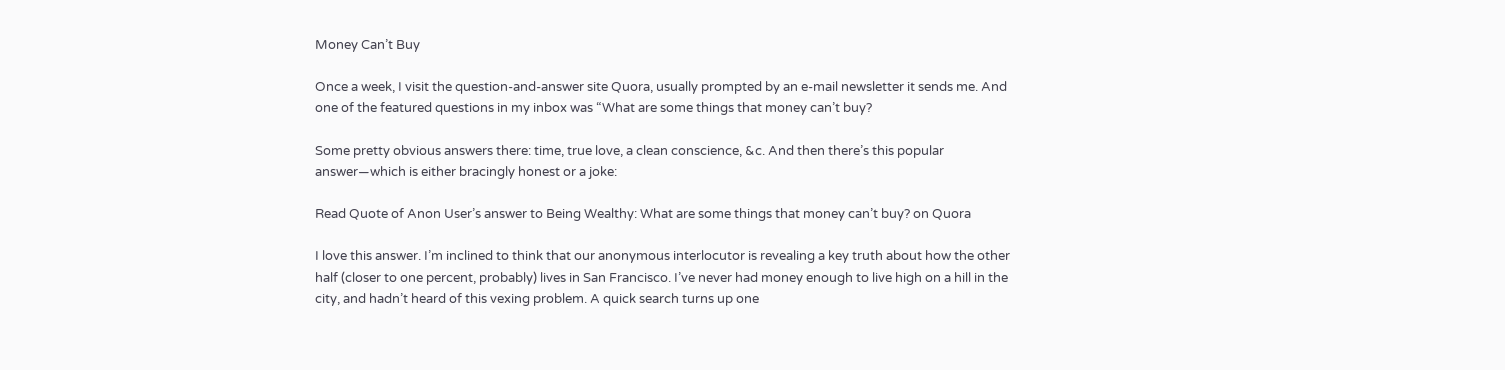Money Can’t Buy

Once a week, I visit the question-and-answer site Quora, usually prompted by an e-mail newsletter it sends me. And one of the featured questions in my inbox was “What are some things that money can’t buy?

Some pretty obvious answers there: time, true love, a clean conscience, &c. And then there’s this popular answer—which is either bracingly honest or a joke:

Read Quote of Anon User’s answer to Being Wealthy: What are some things that money can’t buy? on Quora

I love this answer. I’m inclined to think that our anonymous interlocutor is revealing a key truth about how the other half (closer to one percent, probably) lives in San Francisco. I’ve never had money enough to live high on a hill in the city, and hadn’t heard of this vexing problem. A quick search turns up one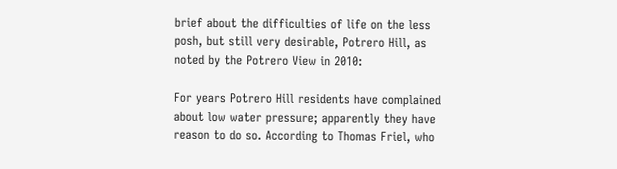brief about the difficulties of life on the less posh, but still very desirable, Potrero Hill, as noted by the Potrero View in 2010:

For years Potrero Hill residents have complained about low water pressure; apparently they have reason to do so. According to Thomas Friel, who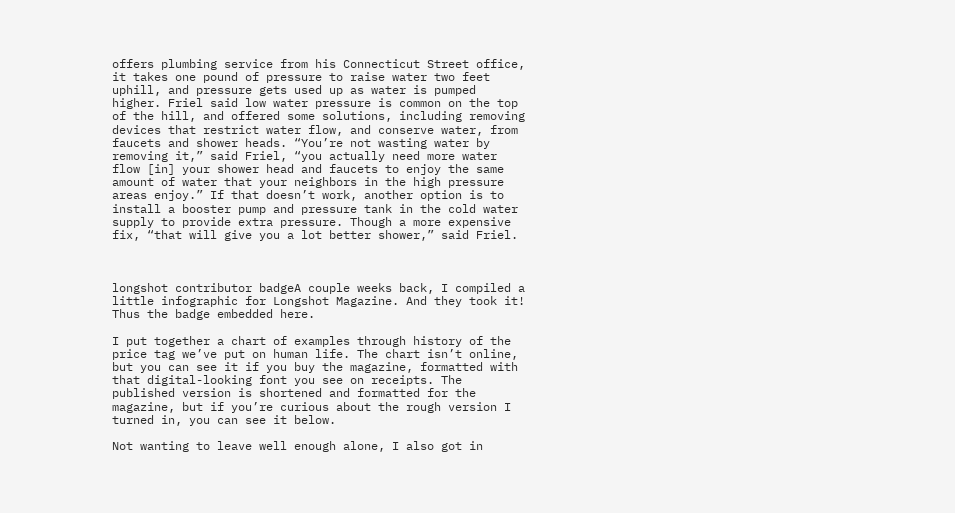offers plumbing service from his Connecticut Street office, it takes one pound of pressure to raise water two feet uphill, and pressure gets used up as water is pumped higher. Friel said low water pressure is common on the top of the hill, and offered some solutions, including removing devices that restrict water flow, and conserve water, from faucets and shower heads. “You’re not wasting water by removing it,” said Friel, “you actually need more water flow [in] your shower head and faucets to enjoy the same amount of water that your neighbors in the high pressure areas enjoy.” If that doesn’t work, another option is to install a booster pump and pressure tank in the cold water supply to provide extra pressure. Though a more expensive fix, “that will give you a lot better shower,” said Friel.



longshot contributor badgeA couple weeks back, I compiled a little infographic for Longshot Magazine. And they took it! Thus the badge embedded here.

I put together a chart of examples through history of the price tag we’ve put on human life. The chart isn’t online, but you can see it if you buy the magazine, formatted with that digital-looking font you see on receipts. The published version is shortened and formatted for the magazine, but if you’re curious about the rough version I turned in, you can see it below.

Not wanting to leave well enough alone, I also got in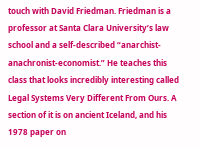touch with David Friedman. Friedman is a professor at Santa Clara University’s law school and a self-described “anarchist-anachronist-economist.” He teaches this class that looks incredibly interesting called Legal Systems Very Different From Ours. A section of it is on ancient Iceland, and his 1978 paper on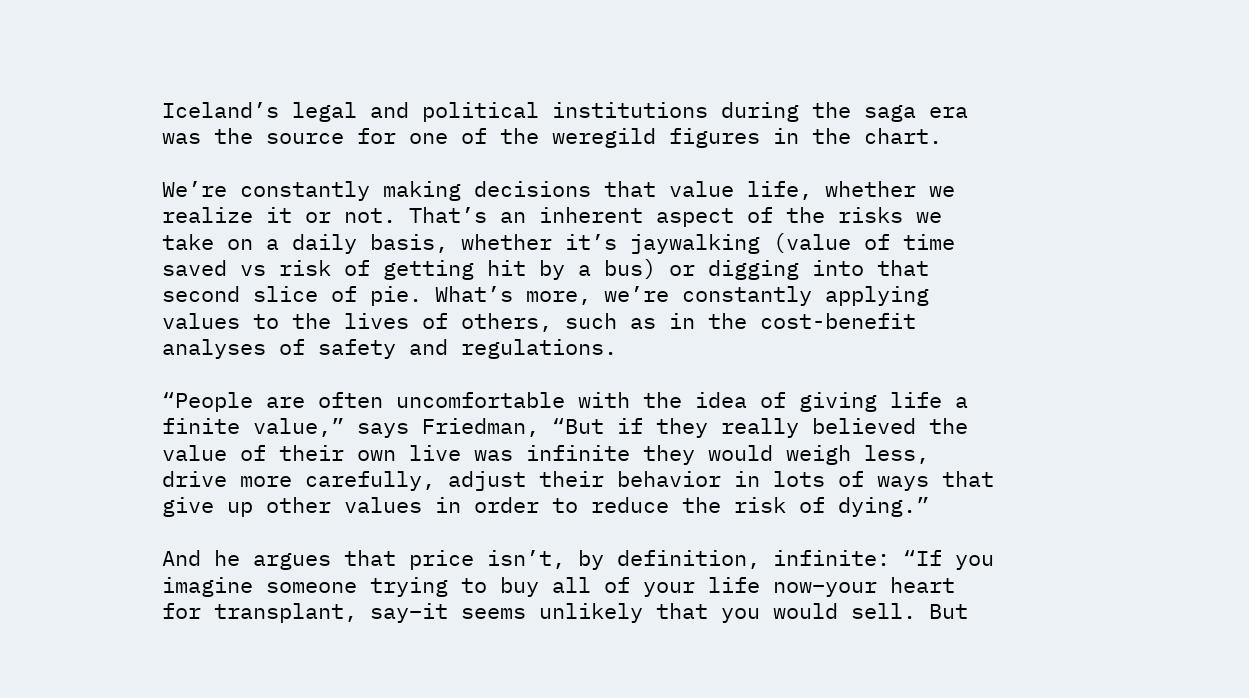Iceland’s legal and political institutions during the saga era was the source for one of the weregild figures in the chart.

We’re constantly making decisions that value life, whether we realize it or not. That’s an inherent aspect of the risks we take on a daily basis, whether it’s jaywalking (value of time saved vs risk of getting hit by a bus) or digging into that second slice of pie. What’s more, we’re constantly applying values to the lives of others, such as in the cost-benefit analyses of safety and regulations.

“People are often uncomfortable with the idea of giving life a finite value,” says Friedman, “But if they really believed the value of their own live was infinite they would weigh less, drive more carefully, adjust their behavior in lots of ways that give up other values in order to reduce the risk of dying.”

And he argues that price isn’t, by definition, infinite: “If you imagine someone trying to buy all of your life now–your heart for transplant, say–it seems unlikely that you would sell. But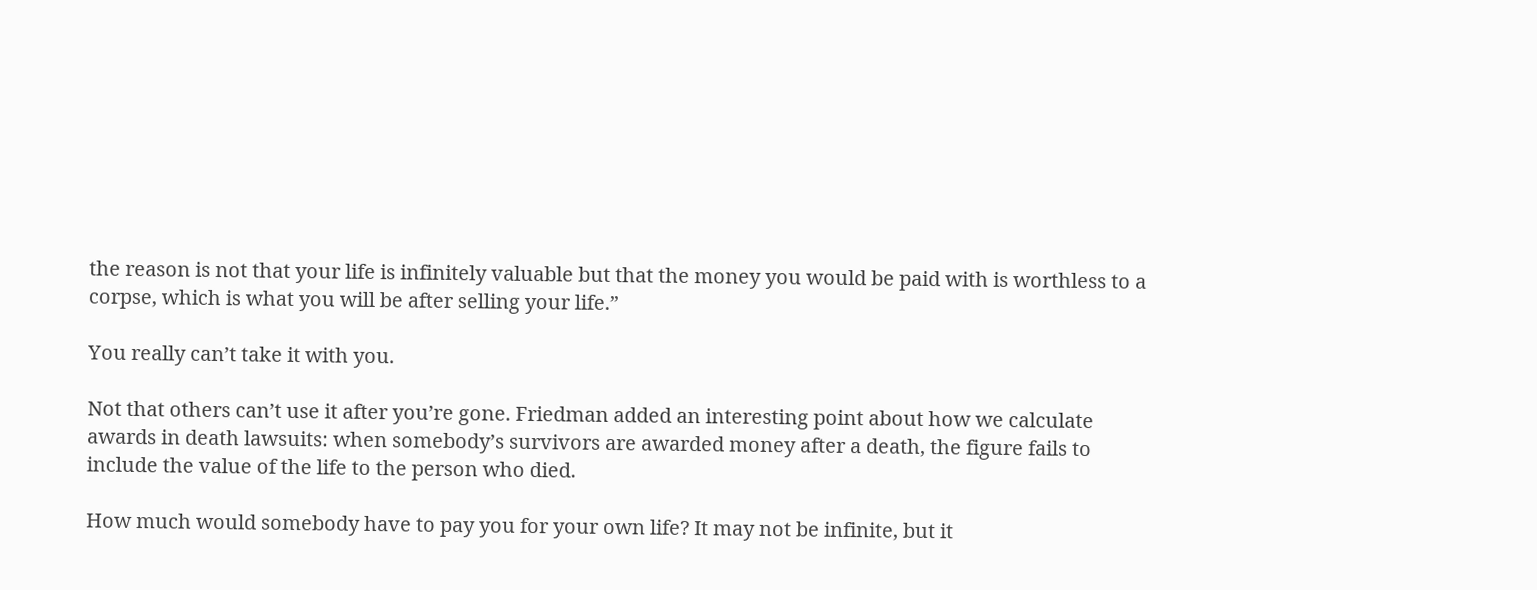the reason is not that your life is infinitely valuable but that the money you would be paid with is worthless to a corpse, which is what you will be after selling your life.”

You really can’t take it with you.

Not that others can’t use it after you’re gone. Friedman added an interesting point about how we calculate awards in death lawsuits: when somebody’s survivors are awarded money after a death, the figure fails to include the value of the life to the person who died.

How much would somebody have to pay you for your own life? It may not be infinite, but it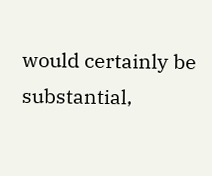would certainly be substantial,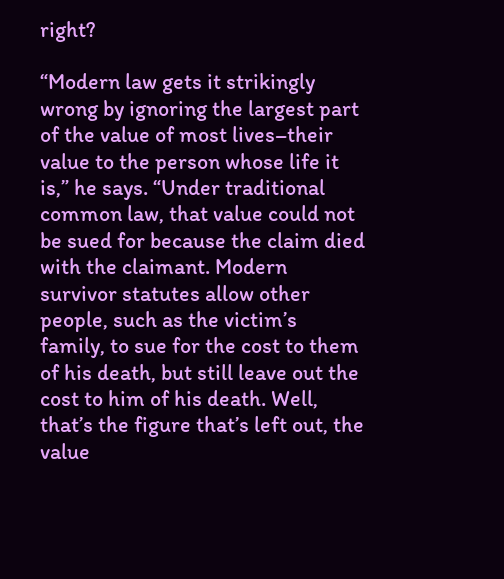right?

“Modern law gets it strikingly wrong by ignoring the largest part of the value of most lives–their value to the person whose life it is,” he says. “Under traditional common law, that value could not be sued for because the claim died with the claimant. Modern survivor statutes allow other people, such as the victim’s family, to sue for the cost to them of his death, but still leave out the cost to him of his death. Well, that’s the figure that’s left out, the value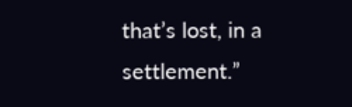that’s lost, in a settlement.”